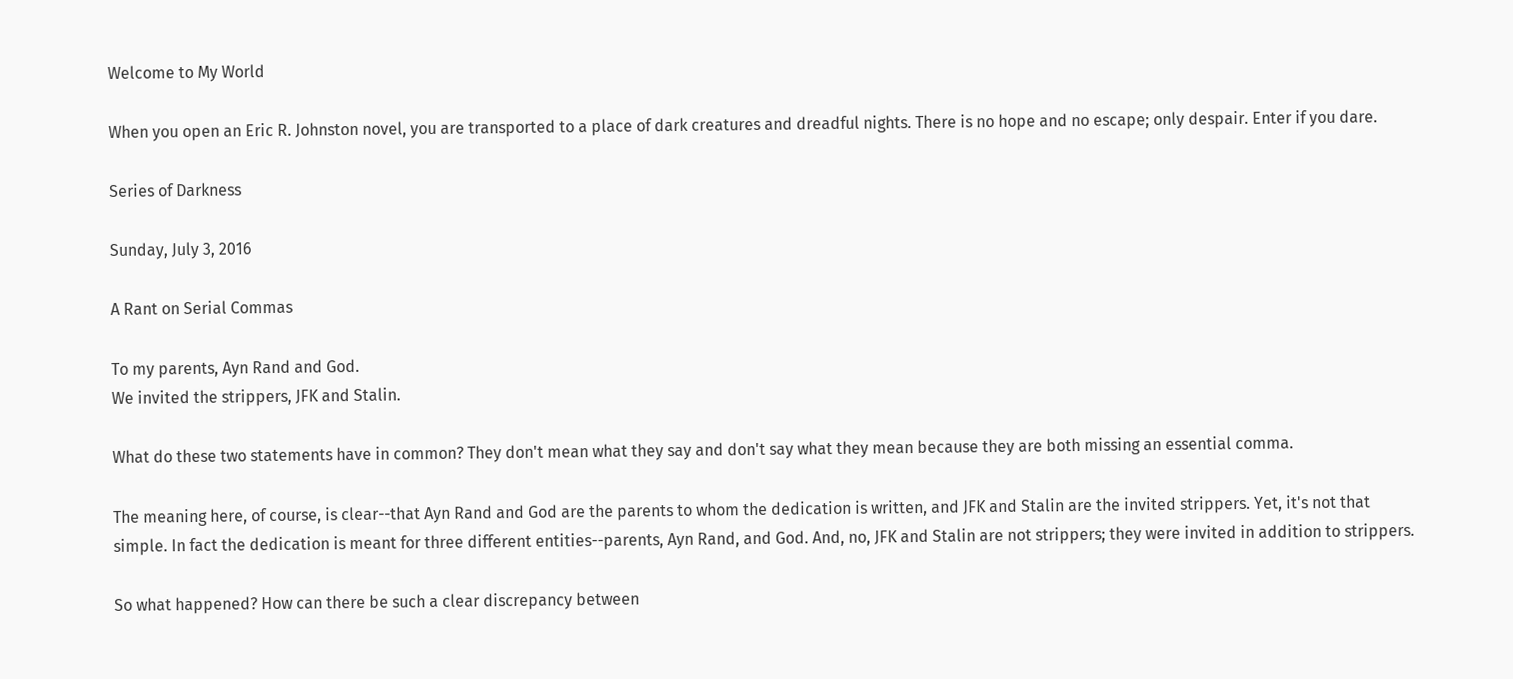Welcome to My World

When you open an Eric R. Johnston novel, you are transported to a place of dark creatures and dreadful nights. There is no hope and no escape; only despair. Enter if you dare.

Series of Darkness

Sunday, July 3, 2016

A Rant on Serial Commas

To my parents, Ayn Rand and God.
We invited the strippers, JFK and Stalin.

What do these two statements have in common? They don't mean what they say and don't say what they mean because they are both missing an essential comma.

The meaning here, of course, is clear--that Ayn Rand and God are the parents to whom the dedication is written, and JFK and Stalin are the invited strippers. Yet, it's not that simple. In fact the dedication is meant for three different entities--parents, Ayn Rand, and God. And, no, JFK and Stalin are not strippers; they were invited in addition to strippers.

So what happened? How can there be such a clear discrepancy between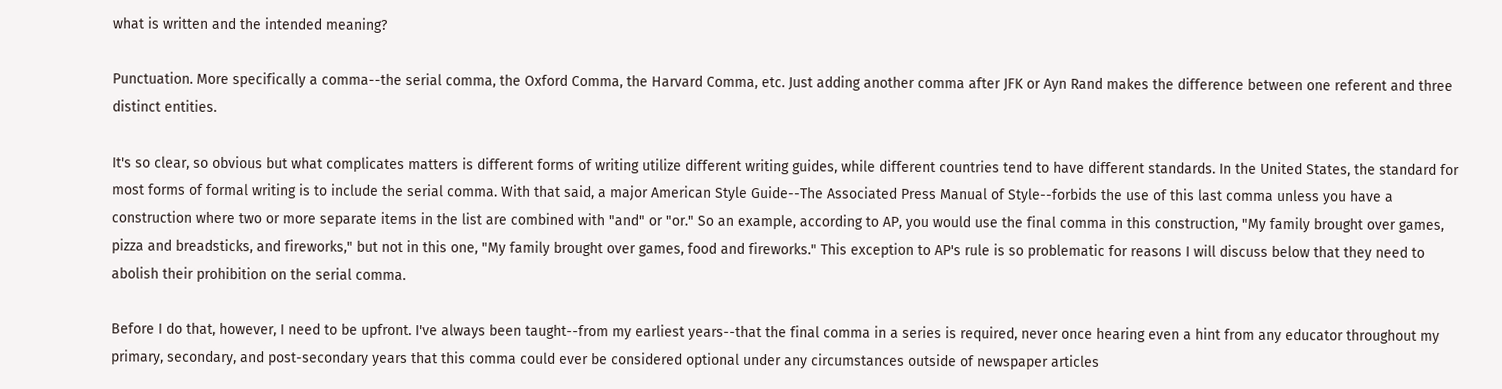what is written and the intended meaning?

Punctuation. More specifically a comma--the serial comma, the Oxford Comma, the Harvard Comma, etc. Just adding another comma after JFK or Ayn Rand makes the difference between one referent and three distinct entities.

It's so clear, so obvious but what complicates matters is different forms of writing utilize different writing guides, while different countries tend to have different standards. In the United States, the standard for most forms of formal writing is to include the serial comma. With that said, a major American Style Guide--The Associated Press Manual of Style--forbids the use of this last comma unless you have a construction where two or more separate items in the list are combined with "and" or "or." So an example, according to AP, you would use the final comma in this construction, "My family brought over games, pizza and breadsticks, and fireworks," but not in this one, "My family brought over games, food and fireworks." This exception to AP's rule is so problematic for reasons I will discuss below that they need to abolish their prohibition on the serial comma.

Before I do that, however, I need to be upfront. I've always been taught--from my earliest years--that the final comma in a series is required, never once hearing even a hint from any educator throughout my primary, secondary, and post-secondary years that this comma could ever be considered optional under any circumstances outside of newspaper articles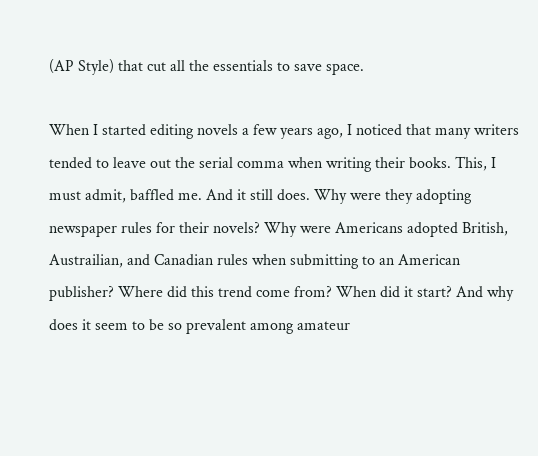(AP Style) that cut all the essentials to save space.

When I started editing novels a few years ago, I noticed that many writers tended to leave out the serial comma when writing their books. This, I must admit, baffled me. And it still does. Why were they adopting newspaper rules for their novels? Why were Americans adopted British, Austrailian, and Canadian rules when submitting to an American publisher? Where did this trend come from? When did it start? And why does it seem to be so prevalent among amateur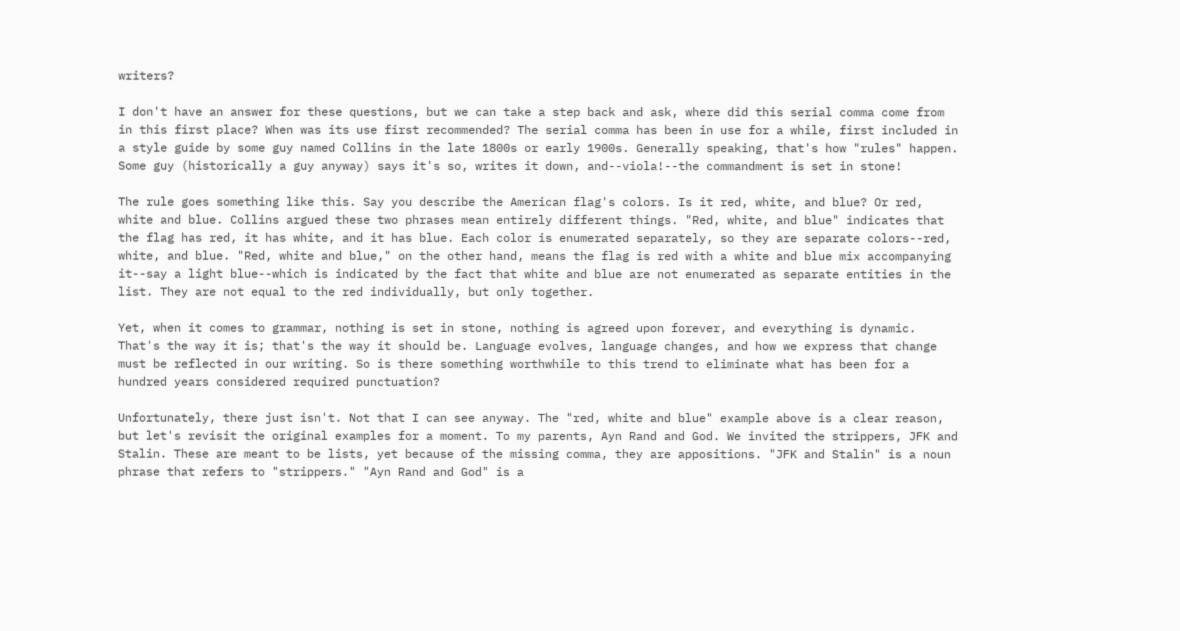writers?

I don't have an answer for these questions, but we can take a step back and ask, where did this serial comma come from in this first place? When was its use first recommended? The serial comma has been in use for a while, first included in a style guide by some guy named Collins in the late 1800s or early 1900s. Generally speaking, that's how "rules" happen. Some guy (historically a guy anyway) says it's so, writes it down, and--viola!--the commandment is set in stone!

The rule goes something like this. Say you describe the American flag's colors. Is it red, white, and blue? Or red, white and blue. Collins argued these two phrases mean entirely different things. "Red, white, and blue" indicates that the flag has red, it has white, and it has blue. Each color is enumerated separately, so they are separate colors--red, white, and blue. "Red, white and blue," on the other hand, means the flag is red with a white and blue mix accompanying it--say a light blue--which is indicated by the fact that white and blue are not enumerated as separate entities in the list. They are not equal to the red individually, but only together.

Yet, when it comes to grammar, nothing is set in stone, nothing is agreed upon forever, and everything is dynamic. That's the way it is; that's the way it should be. Language evolves, language changes, and how we express that change must be reflected in our writing. So is there something worthwhile to this trend to eliminate what has been for a hundred years considered required punctuation?

Unfortunately, there just isn't. Not that I can see anyway. The "red, white and blue" example above is a clear reason, but let's revisit the original examples for a moment. To my parents, Ayn Rand and God. We invited the strippers, JFK and Stalin. These are meant to be lists, yet because of the missing comma, they are appositions. "JFK and Stalin" is a noun phrase that refers to "strippers." "Ayn Rand and God" is a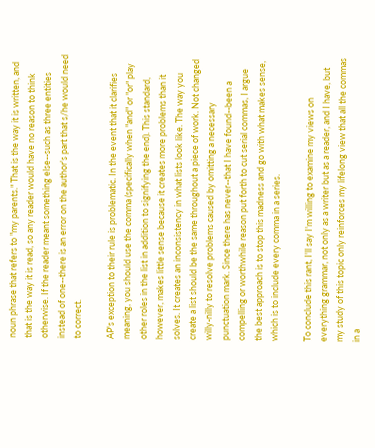noun phrase that refers to "my parents." That is the way it is written, and that is the way it is read, so any reader would have no reason to think otherwise. If the reader meant something else--such as three entities instead of one--there is an error on the author's part that s/he would need to correct.

AP's exception to their rule is problematic. In the event that it clarifies meaning, you should use the comma (specifically when "and" or "or" play other roles in the list in addition to signifying the end). This standard, however, makes little sense because it creates more problems than it solves. It creates an inconsistency in what lists look like. The way you create a list should be the same throughout a piece of work. Not changed willy-nilly to resolve problems caused by omitting a necessary punctuation mark. Since there has never--that I have found--been a compelling or worthwhile reason put forth to cut serial commas, I argue the best approach is to stop this madness and go with what makes sense, which is to include every comma in a series.

To conclude this rant, I'll say I'm willing to examine my views on everything grammar, not only as a writer but as a reader, and I have, but my study of this topic only reinforces my lifelong view that all the commas in a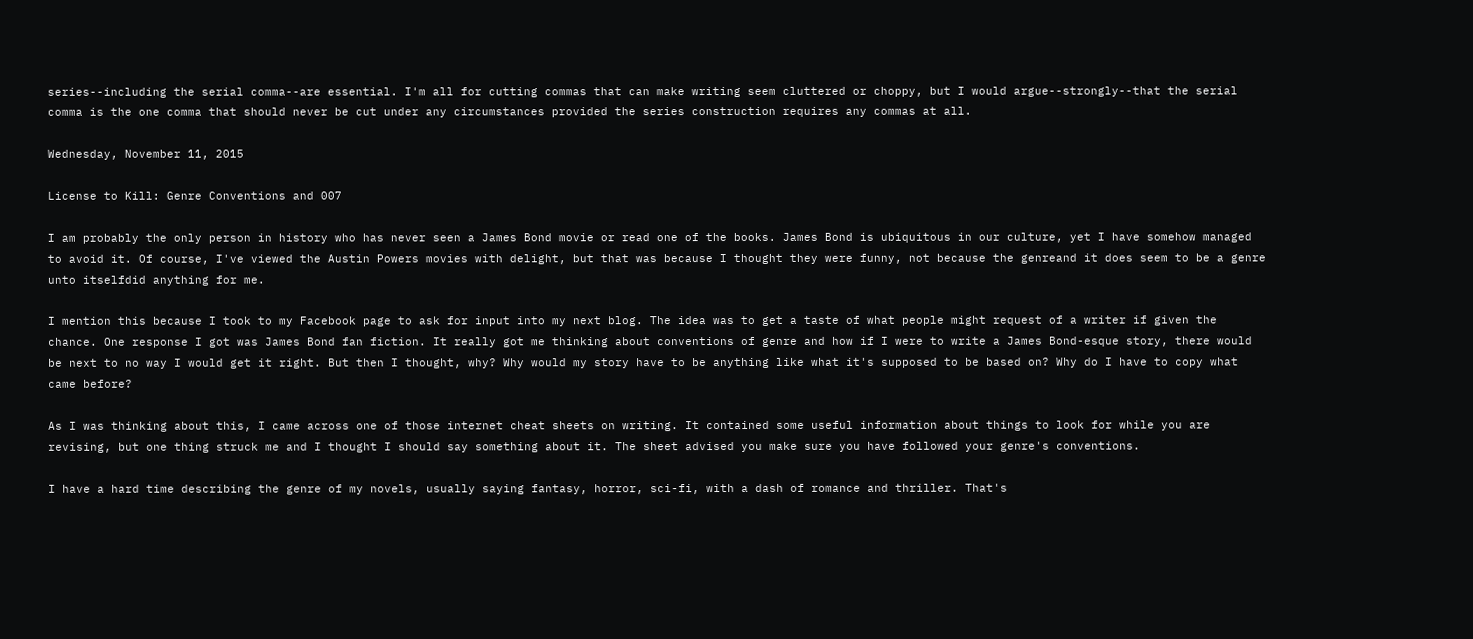series--including the serial comma--are essential. I'm all for cutting commas that can make writing seem cluttered or choppy, but I would argue--strongly--that the serial comma is the one comma that should never be cut under any circumstances provided the series construction requires any commas at all.

Wednesday, November 11, 2015

License to Kill: Genre Conventions and 007

I am probably the only person in history who has never seen a James Bond movie or read one of the books. James Bond is ubiquitous in our culture, yet I have somehow managed to avoid it. Of course, I've viewed the Austin Powers movies with delight, but that was because I thought they were funny, not because the genreand it does seem to be a genre unto itselfdid anything for me.

I mention this because I took to my Facebook page to ask for input into my next blog. The idea was to get a taste of what people might request of a writer if given the chance. One response I got was James Bond fan fiction. It really got me thinking about conventions of genre and how if I were to write a James Bond-esque story, there would be next to no way I would get it right. But then I thought, why? Why would my story have to be anything like what it's supposed to be based on? Why do I have to copy what came before?

As I was thinking about this, I came across one of those internet cheat sheets on writing. It contained some useful information about things to look for while you are revising, but one thing struck me and I thought I should say something about it. The sheet advised you make sure you have followed your genre's conventions.

I have a hard time describing the genre of my novels, usually saying fantasy, horror, sci-fi, with a dash of romance and thriller. That's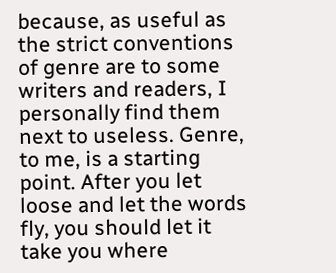because, as useful as the strict conventions of genre are to some writers and readers, I personally find them next to useless. Genre, to me, is a starting point. After you let loose and let the words fly, you should let it take you where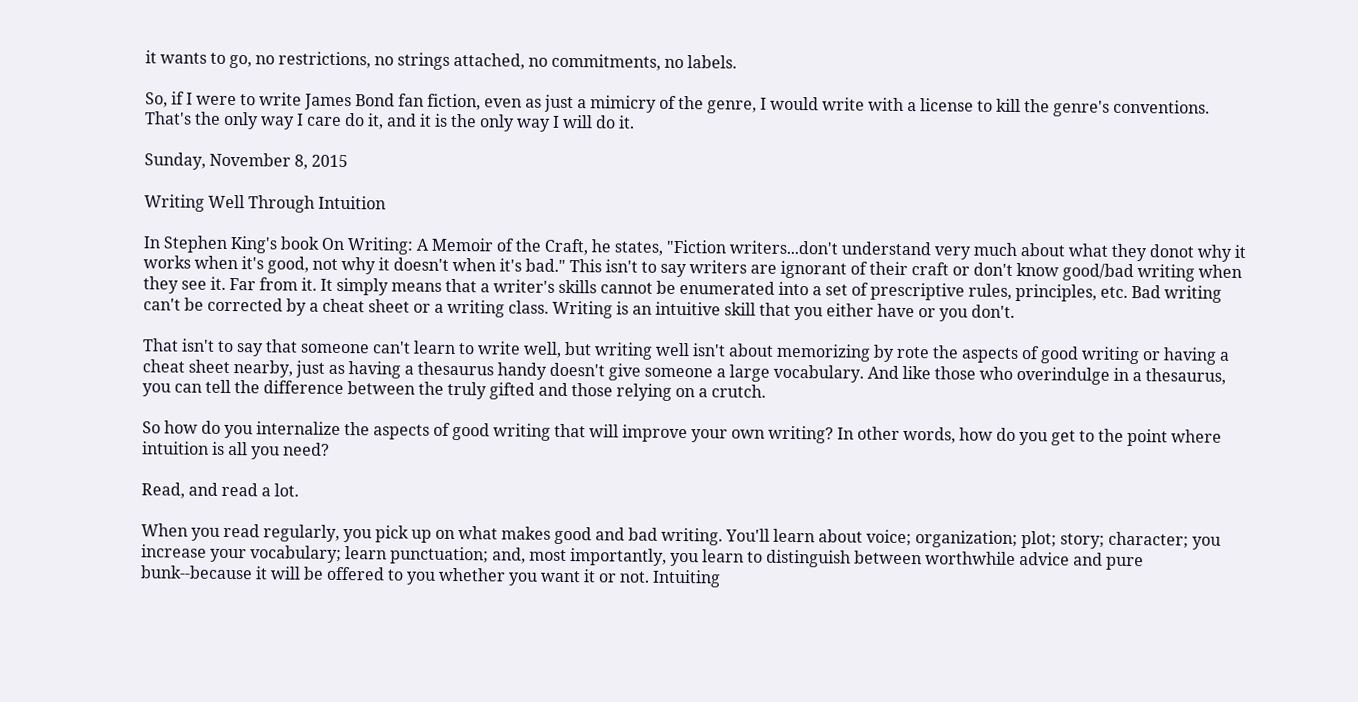it wants to go, no restrictions, no strings attached, no commitments, no labels.

So, if I were to write James Bond fan fiction, even as just a mimicry of the genre, I would write with a license to kill the genre's conventions. That's the only way I care do it, and it is the only way I will do it.

Sunday, November 8, 2015

Writing Well Through Intuition

In Stephen King's book On Writing: A Memoir of the Craft, he states, "Fiction writers...don't understand very much about what they donot why it works when it's good, not why it doesn't when it's bad." This isn't to say writers are ignorant of their craft or don't know good/bad writing when they see it. Far from it. It simply means that a writer's skills cannot be enumerated into a set of prescriptive rules, principles, etc. Bad writing can't be corrected by a cheat sheet or a writing class. Writing is an intuitive skill that you either have or you don't.

That isn't to say that someone can't learn to write well, but writing well isn't about memorizing by rote the aspects of good writing or having a cheat sheet nearby, just as having a thesaurus handy doesn't give someone a large vocabulary. And like those who overindulge in a thesaurus, you can tell the difference between the truly gifted and those relying on a crutch.

So how do you internalize the aspects of good writing that will improve your own writing? In other words, how do you get to the point where intuition is all you need?

Read, and read a lot.

When you read regularly, you pick up on what makes good and bad writing. You'll learn about voice; organization; plot; story; character; you increase your vocabulary; learn punctuation; and, most importantly, you learn to distinguish between worthwhile advice and pure bunk--because it will be offered to you whether you want it or not. Intuiting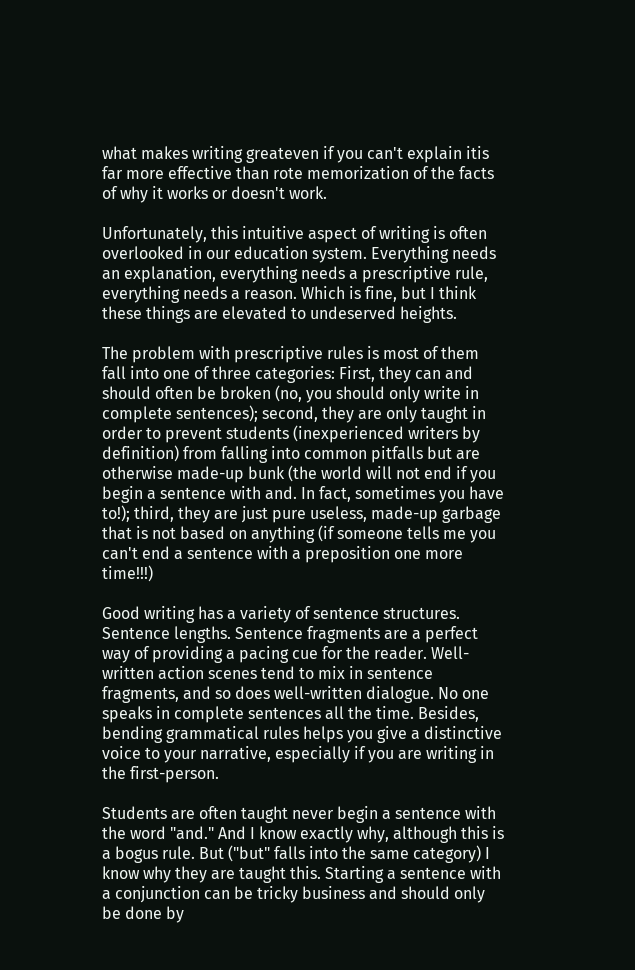what makes writing greateven if you can't explain itis far more effective than rote memorization of the facts of why it works or doesn't work.

Unfortunately, this intuitive aspect of writing is often overlooked in our education system. Everything needs an explanation, everything needs a prescriptive rule, everything needs a reason. Which is fine, but I think these things are elevated to undeserved heights.

The problem with prescriptive rules is most of them fall into one of three categories: First, they can and should often be broken (no, you should only write in complete sentences); second, they are only taught in order to prevent students (inexperienced writers by definition) from falling into common pitfalls but are otherwise made-up bunk (the world will not end if you begin a sentence with and. In fact, sometimes you have to!); third, they are just pure useless, made-up garbage that is not based on anything (if someone tells me you can't end a sentence with a preposition one more time!!!)

Good writing has a variety of sentence structures. Sentence lengths. Sentence fragments are a perfect way of providing a pacing cue for the reader. Well-written action scenes tend to mix in sentence fragments, and so does well-written dialogue. No one speaks in complete sentences all the time. Besides, bending grammatical rules helps you give a distinctive voice to your narrative, especially if you are writing in the first-person.

Students are often taught never begin a sentence with the word "and." And I know exactly why, although this is a bogus rule. But ("but" falls into the same category) I know why they are taught this. Starting a sentence with a conjunction can be tricky business and should only be done by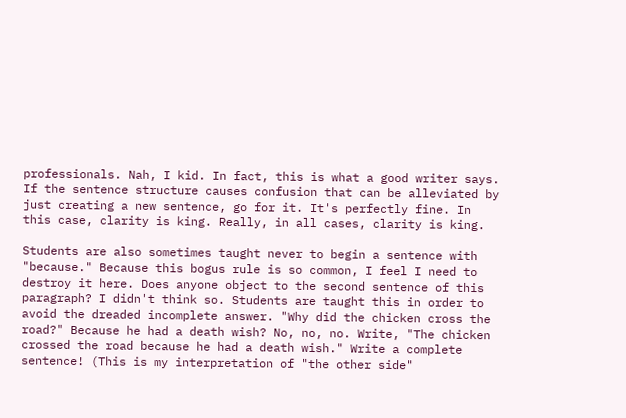professionals. Nah, I kid. In fact, this is what a good writer says. If the sentence structure causes confusion that can be alleviated by just creating a new sentence, go for it. It's perfectly fine. In this case, clarity is king. Really, in all cases, clarity is king.

Students are also sometimes taught never to begin a sentence with "because." Because this bogus rule is so common, I feel I need to destroy it here. Does anyone object to the second sentence of this paragraph? I didn't think so. Students are taught this in order to avoid the dreaded incomplete answer. "Why did the chicken cross the road?" Because he had a death wish? No, no, no. Write, "The chicken crossed the road because he had a death wish." Write a complete sentence! (This is my interpretation of "the other side"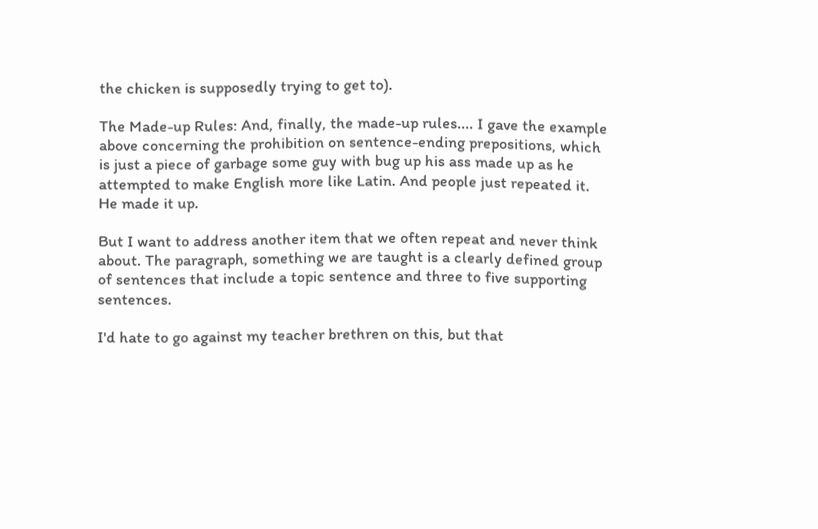the chicken is supposedly trying to get to).

The Made-up Rules: And, finally, the made-up rules.... I gave the example above concerning the prohibition on sentence-ending prepositions, which is just a piece of garbage some guy with bug up his ass made up as he attempted to make English more like Latin. And people just repeated it. He made it up.

But I want to address another item that we often repeat and never think about. The paragraph, something we are taught is a clearly defined group of sentences that include a topic sentence and three to five supporting sentences.

I'd hate to go against my teacher brethren on this, but that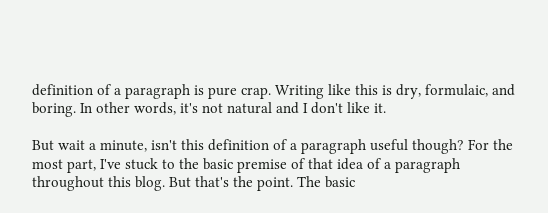definition of a paragraph is pure crap. Writing like this is dry, formulaic, and boring. In other words, it's not natural and I don't like it.

But wait a minute, isn't this definition of a paragraph useful though? For the most part, I've stuck to the basic premise of that idea of a paragraph throughout this blog. But that's the point. The basic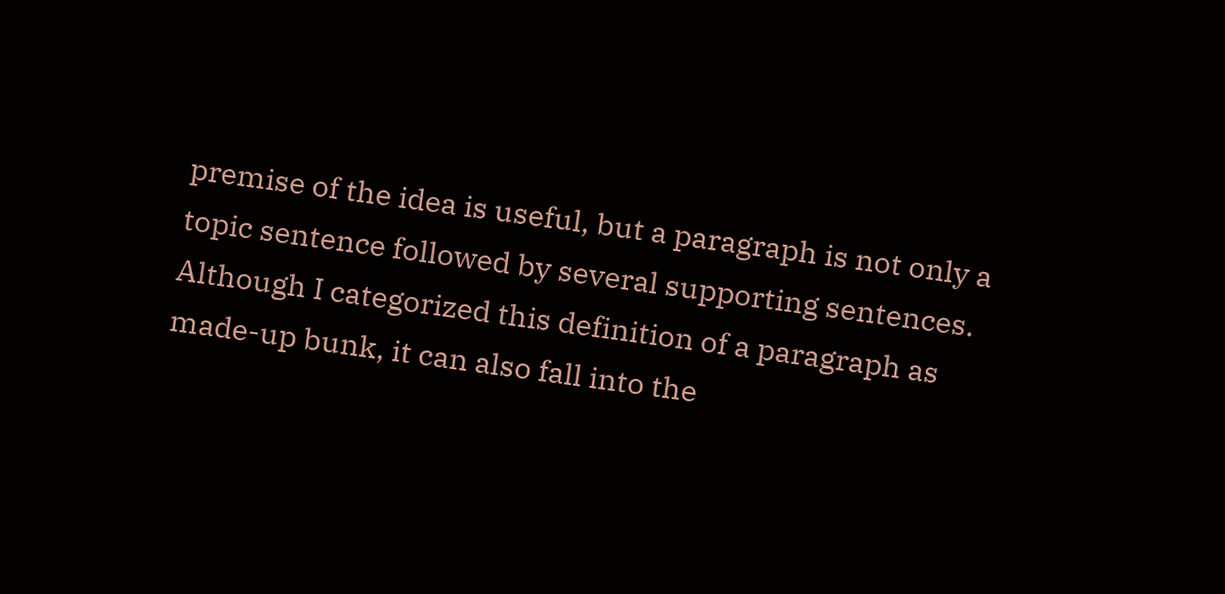premise of the idea is useful, but a paragraph is not only a topic sentence followed by several supporting sentences. Although I categorized this definition of a paragraph as made-up bunk, it can also fall into the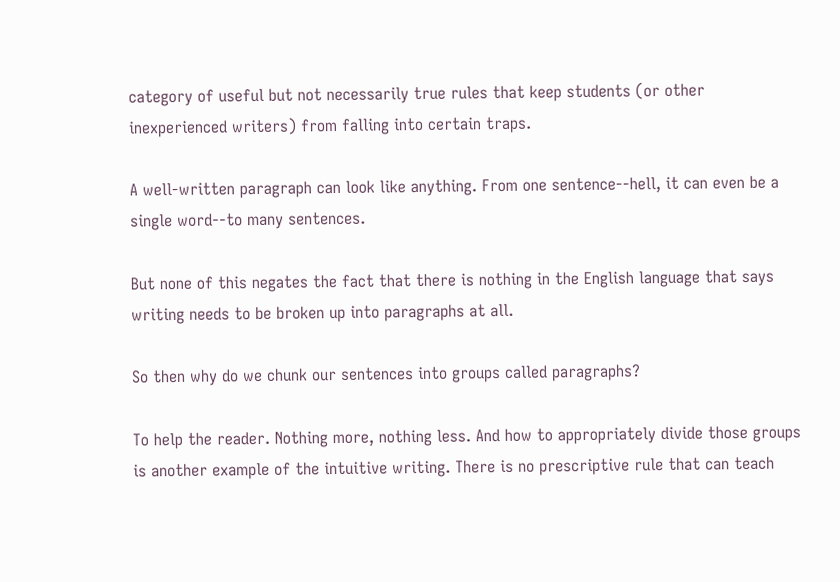category of useful but not necessarily true rules that keep students (or other inexperienced writers) from falling into certain traps.

A well-written paragraph can look like anything. From one sentence--hell, it can even be a single word--to many sentences.

But none of this negates the fact that there is nothing in the English language that says writing needs to be broken up into paragraphs at all.

So then why do we chunk our sentences into groups called paragraphs?

To help the reader. Nothing more, nothing less. And how to appropriately divide those groups is another example of the intuitive writing. There is no prescriptive rule that can teach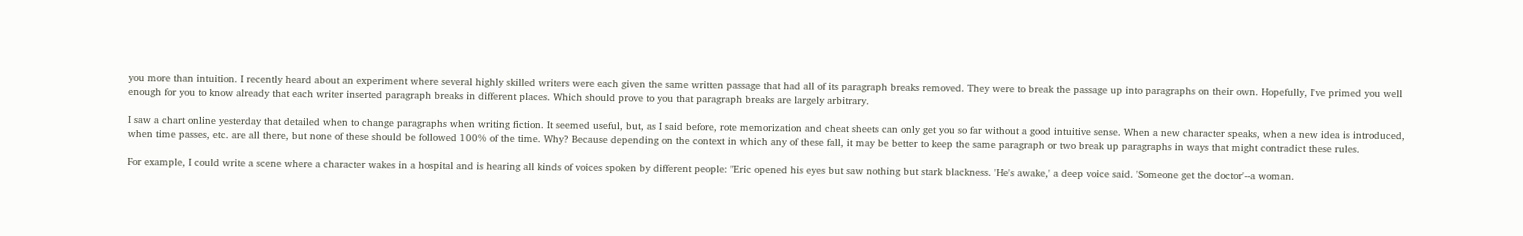you more than intuition. I recently heard about an experiment where several highly skilled writers were each given the same written passage that had all of its paragraph breaks removed. They were to break the passage up into paragraphs on their own. Hopefully, I've primed you well enough for you to know already that each writer inserted paragraph breaks in different places. Which should prove to you that paragraph breaks are largely arbitrary.

I saw a chart online yesterday that detailed when to change paragraphs when writing fiction. It seemed useful, but, as I said before, rote memorization and cheat sheets can only get you so far without a good intuitive sense. When a new character speaks, when a new idea is introduced, when time passes, etc. are all there, but none of these should be followed 100% of the time. Why? Because depending on the context in which any of these fall, it may be better to keep the same paragraph or two break up paragraphs in ways that might contradict these rules.

For example, I could write a scene where a character wakes in a hospital and is hearing all kinds of voices spoken by different people: "Eric opened his eyes but saw nothing but stark blackness. 'He's awake,' a deep voice said. 'Someone get the doctor'--a woman.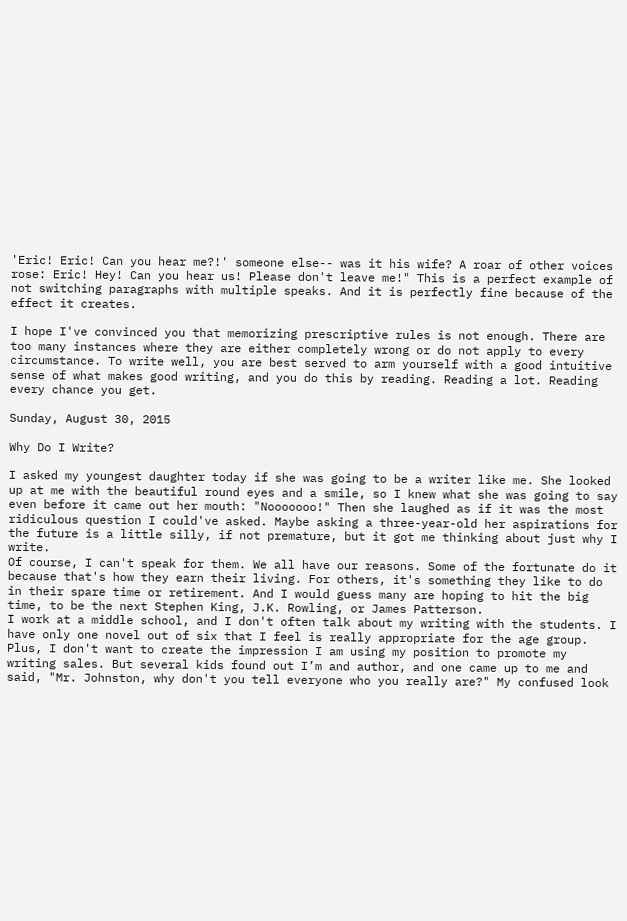'Eric! Eric! Can you hear me?!' someone else-- was it his wife? A roar of other voices rose: Eric! Hey! Can you hear us! Please don't leave me!" This is a perfect example of not switching paragraphs with multiple speaks. And it is perfectly fine because of the effect it creates.

I hope I've convinced you that memorizing prescriptive rules is not enough. There are too many instances where they are either completely wrong or do not apply to every circumstance. To write well, you are best served to arm yourself with a good intuitive sense of what makes good writing, and you do this by reading. Reading a lot. Reading every chance you get.

Sunday, August 30, 2015

Why Do I Write?

I asked my youngest daughter today if she was going to be a writer like me. She looked up at me with the beautiful round eyes and a smile, so I knew what she was going to say even before it came out her mouth: "Nooooooo!" Then she laughed as if it was the most ridiculous question I could've asked. Maybe asking a three-year-old her aspirations for the future is a little silly, if not premature, but it got me thinking about just why I write.
Of course, I can't speak for them. We all have our reasons. Some of the fortunate do it because that's how they earn their living. For others, it's something they like to do in their spare time or retirement. And I would guess many are hoping to hit the big time, to be the next Stephen King, J.K. Rowling, or James Patterson.
I work at a middle school, and I don't often talk about my writing with the students. I have only one novel out of six that I feel is really appropriate for the age group. Plus, I don't want to create the impression I am using my position to promote my writing sales. But several kids found out I’m and author, and one came up to me and said, "Mr. Johnston, why don't you tell everyone who you really are?" My confused look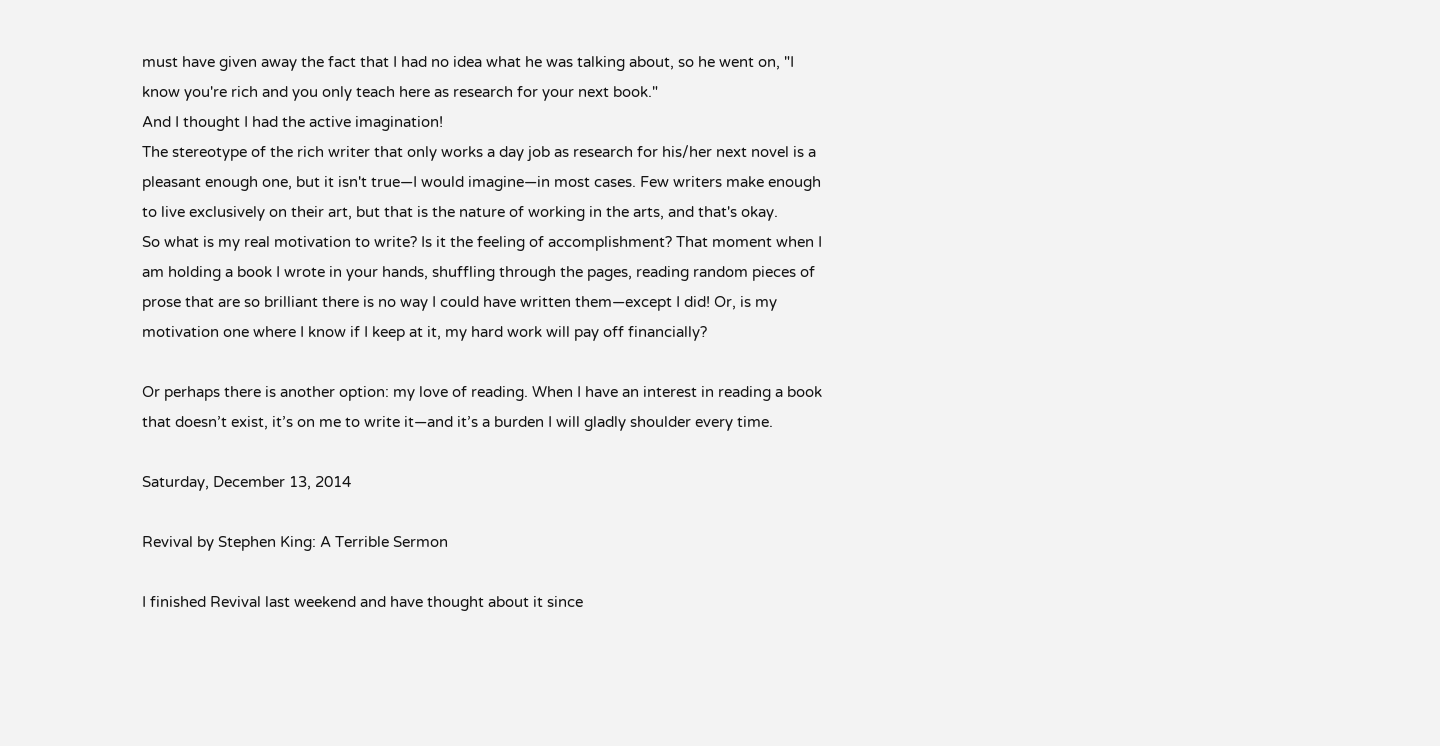must have given away the fact that I had no idea what he was talking about, so he went on, "I know you're rich and you only teach here as research for your next book."
And I thought I had the active imagination!
The stereotype of the rich writer that only works a day job as research for his/her next novel is a pleasant enough one, but it isn't true—I would imagine—in most cases. Few writers make enough to live exclusively on their art, but that is the nature of working in the arts, and that's okay.
So what is my real motivation to write? Is it the feeling of accomplishment? That moment when I am holding a book I wrote in your hands, shuffling through the pages, reading random pieces of prose that are so brilliant there is no way I could have written them—except I did! Or, is my motivation one where I know if I keep at it, my hard work will pay off financially?

Or perhaps there is another option: my love of reading. When I have an interest in reading a book that doesn’t exist, it’s on me to write it—and it’s a burden I will gladly shoulder every time.

Saturday, December 13, 2014

Revival by Stephen King: A Terrible Sermon

I finished Revival last weekend and have thought about it since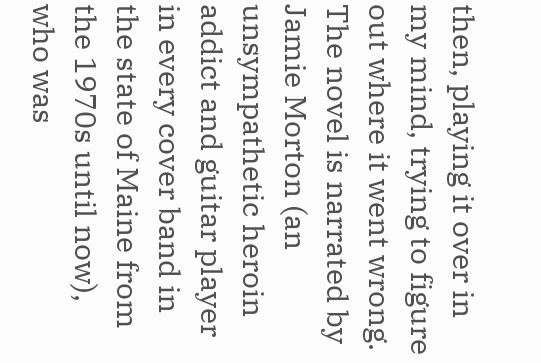then, playing it over in my mind, trying to figure out where it went wrong. The novel is narrated by Jamie Morton (an unsympathetic heroin addict and guitar player in every cover band in the state of Maine from the 1970s until now), who was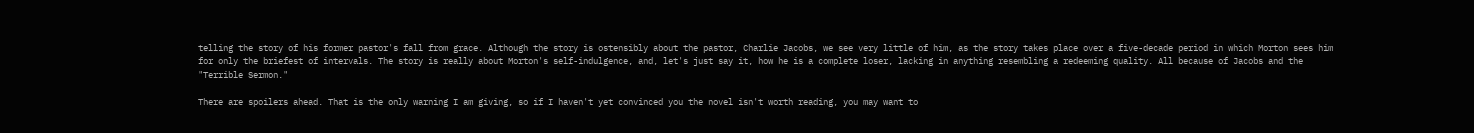telling the story of his former pastor's fall from grace. Although the story is ostensibly about the pastor, Charlie Jacobs, we see very little of him, as the story takes place over a five-decade period in which Morton sees him for only the briefest of intervals. The story is really about Morton's self-indulgence, and, let's just say it, how he is a complete loser, lacking in anything resembling a redeeming quality. All because of Jacobs and the "Terrible Sermon."

There are spoilers ahead. That is the only warning I am giving, so if I haven't yet convinced you the novel isn't worth reading, you may want to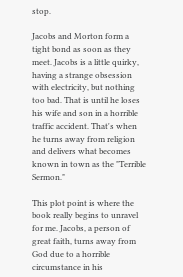stop.

Jacobs and Morton form a tight bond as soon as they meet. Jacobs is a little quirky, having a strange obsession with electricity, but nothing too bad. That is until he loses his wife and son in a horrible traffic accident. That's when he turns away from religion and delivers what becomes known in town as the "Terrible Sermon."

This plot point is where the book really begins to unravel for me. Jacobs, a person of great faith, turns away from God due to a horrible circumstance in his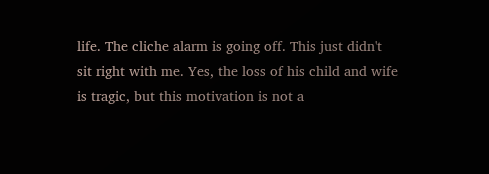life. The cliche alarm is going off. This just didn't sit right with me. Yes, the loss of his child and wife is tragic, but this motivation is not a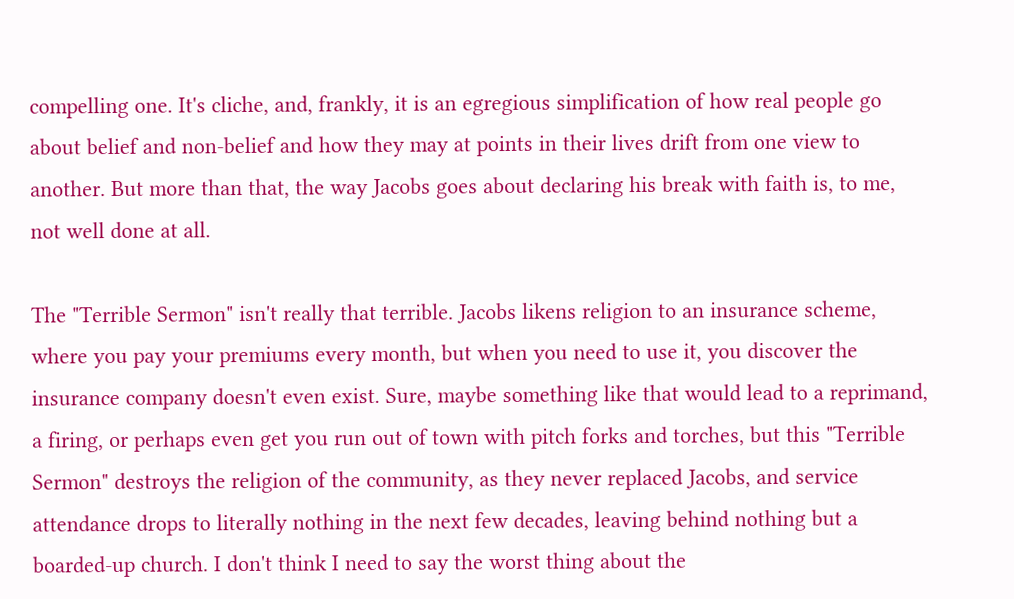compelling one. It's cliche, and, frankly, it is an egregious simplification of how real people go about belief and non-belief and how they may at points in their lives drift from one view to another. But more than that, the way Jacobs goes about declaring his break with faith is, to me, not well done at all.

The "Terrible Sermon" isn't really that terrible. Jacobs likens religion to an insurance scheme, where you pay your premiums every month, but when you need to use it, you discover the insurance company doesn't even exist. Sure, maybe something like that would lead to a reprimand, a firing, or perhaps even get you run out of town with pitch forks and torches, but this "Terrible Sermon" destroys the religion of the community, as they never replaced Jacobs, and service attendance drops to literally nothing in the next few decades, leaving behind nothing but a boarded-up church. I don't think I need to say the worst thing about the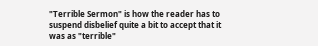"Terrible Sermon" is how the reader has to suspend disbelief quite a bit to accept that it was as "terrible"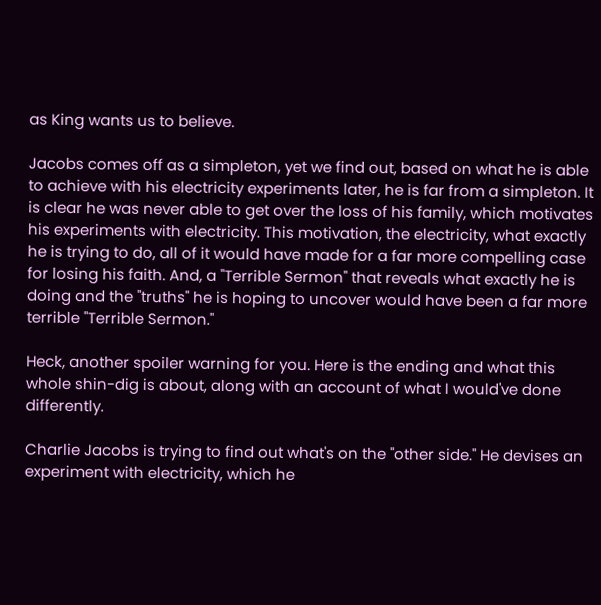as King wants us to believe.

Jacobs comes off as a simpleton, yet we find out, based on what he is able to achieve with his electricity experiments later, he is far from a simpleton. It is clear he was never able to get over the loss of his family, which motivates his experiments with electricity. This motivation, the electricity, what exactly he is trying to do, all of it would have made for a far more compelling case for losing his faith. And, a "Terrible Sermon" that reveals what exactly he is doing and the "truths" he is hoping to uncover would have been a far more terrible "Terrible Sermon."

Heck, another spoiler warning for you. Here is the ending and what this whole shin-dig is about, along with an account of what I would've done differently.

Charlie Jacobs is trying to find out what's on the "other side." He devises an experiment with electricity, which he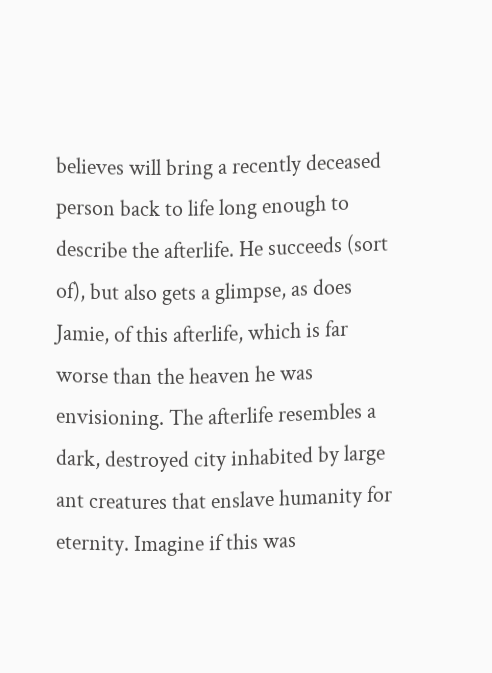believes will bring a recently deceased person back to life long enough to describe the afterlife. He succeeds (sort of), but also gets a glimpse, as does Jamie, of this afterlife, which is far worse than the heaven he was envisioning. The afterlife resembles a dark, destroyed city inhabited by large ant creatures that enslave humanity for eternity. Imagine if this was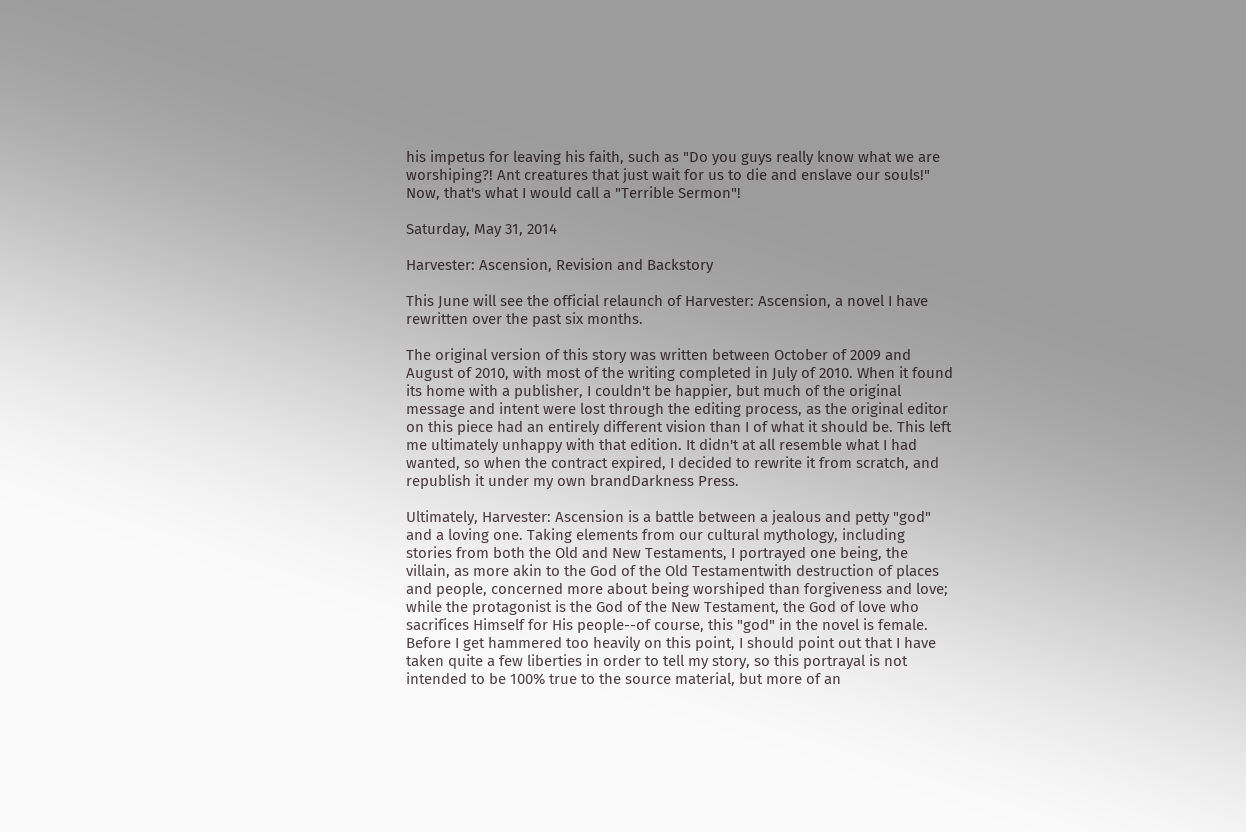his impetus for leaving his faith, such as "Do you guys really know what we are worshiping?! Ant creatures that just wait for us to die and enslave our souls!" Now, that's what I would call a "Terrible Sermon"!

Saturday, May 31, 2014

Harvester: Ascension, Revision and Backstory

This June will see the official relaunch of Harvester: Ascension, a novel I have rewritten over the past six months.

The original version of this story was written between October of 2009 and August of 2010, with most of the writing completed in July of 2010. When it found its home with a publisher, I couldn't be happier, but much of the original message and intent were lost through the editing process, as the original editor on this piece had an entirely different vision than I of what it should be. This left me ultimately unhappy with that edition. It didn't at all resemble what I had wanted, so when the contract expired, I decided to rewrite it from scratch, and republish it under my own brandDarkness Press.

Ultimately, Harvester: Ascension is a battle between a jealous and petty "god" and a loving one. Taking elements from our cultural mythology, including stories from both the Old and New Testaments, I portrayed one being, the villain, as more akin to the God of the Old Testamentwith destruction of places and people, concerned more about being worshiped than forgiveness and love; while the protagonist is the God of the New Testament, the God of love who sacrifices Himself for His people--of course, this "god" in the novel is female. Before I get hammered too heavily on this point, I should point out that I have taken quite a few liberties in order to tell my story, so this portrayal is not intended to be 100% true to the source material, but more of an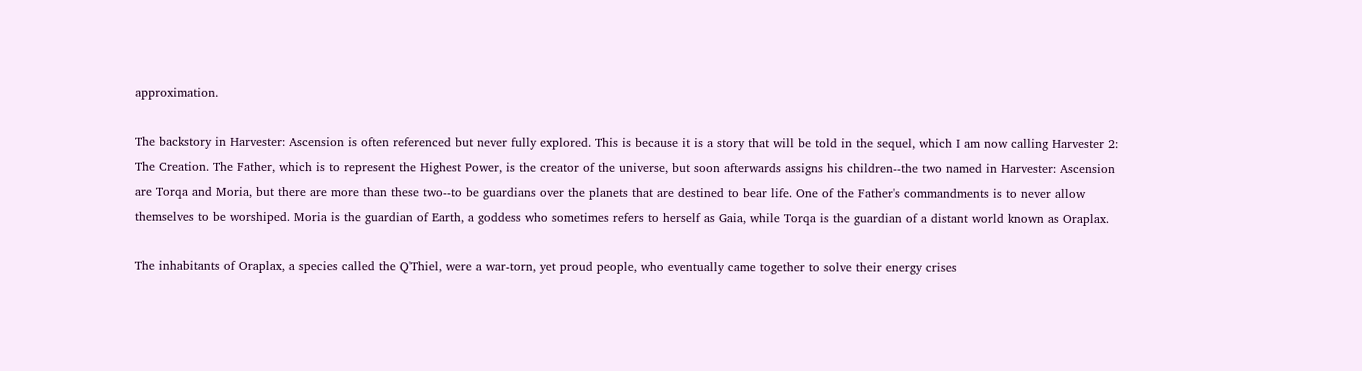approximation.

The backstory in Harvester: Ascension is often referenced but never fully explored. This is because it is a story that will be told in the sequel, which I am now calling Harvester 2: The Creation. The Father, which is to represent the Highest Power, is the creator of the universe, but soon afterwards assigns his children--the two named in Harvester: Ascension are Torqa and Moria, but there are more than these two--to be guardians over the planets that are destined to bear life. One of the Father's commandments is to never allow themselves to be worshiped. Moria is the guardian of Earth, a goddess who sometimes refers to herself as Gaia, while Torqa is the guardian of a distant world known as Oraplax.

The inhabitants of Oraplax, a species called the Q'Thiel, were a war-torn, yet proud people, who eventually came together to solve their energy crises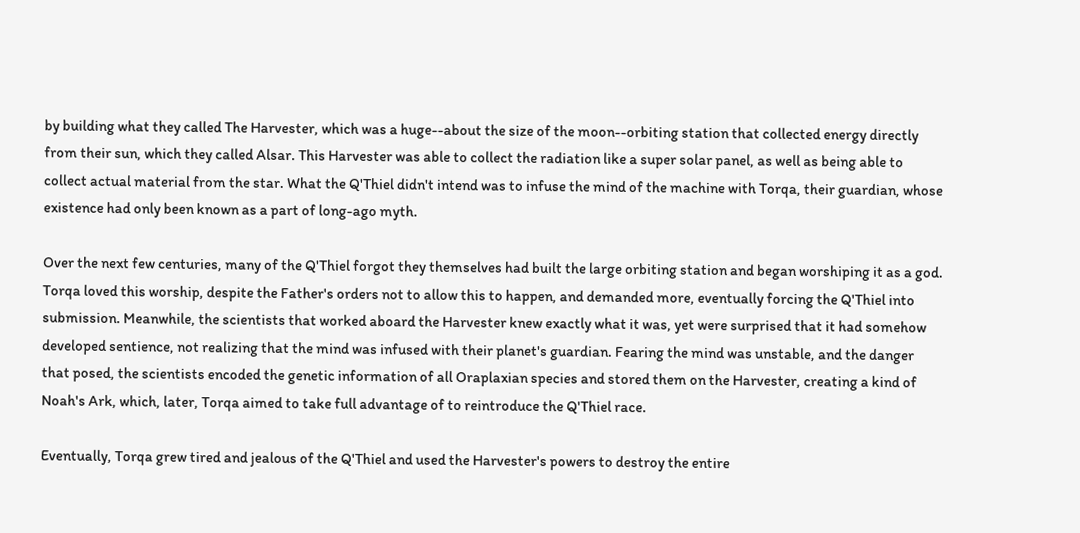by building what they called The Harvester, which was a huge--about the size of the moon--orbiting station that collected energy directly from their sun, which they called Alsar. This Harvester was able to collect the radiation like a super solar panel, as well as being able to collect actual material from the star. What the Q'Thiel didn't intend was to infuse the mind of the machine with Torqa, their guardian, whose existence had only been known as a part of long-ago myth.

Over the next few centuries, many of the Q'Thiel forgot they themselves had built the large orbiting station and began worshiping it as a god. Torqa loved this worship, despite the Father's orders not to allow this to happen, and demanded more, eventually forcing the Q'Thiel into submission. Meanwhile, the scientists that worked aboard the Harvester knew exactly what it was, yet were surprised that it had somehow developed sentience, not realizing that the mind was infused with their planet's guardian. Fearing the mind was unstable, and the danger that posed, the scientists encoded the genetic information of all Oraplaxian species and stored them on the Harvester, creating a kind of Noah's Ark, which, later, Torqa aimed to take full advantage of to reintroduce the Q'Thiel race.

Eventually, Torqa grew tired and jealous of the Q'Thiel and used the Harvester's powers to destroy the entire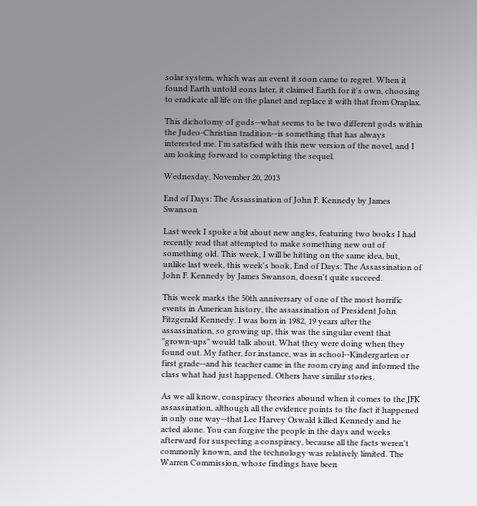solar system, which was an event it soon came to regret. When it found Earth untold eons later, it claimed Earth for it's own, choosing to eradicate all life on the planet and replace it with that from Oraplax.

This dichotomy of gods--what seems to be two different gods within the Judeo-Christian tradition--is something that has always interested me. I'm satisfied with this new version of the novel, and I am looking forward to completing the sequel.

Wednesday, November 20, 2013

End of Days: The Assassination of John F. Kennedy by James Swanson

Last week I spoke a bit about new angles, featuring two books I had recently read that attempted to make something new out of something old. This week, I will be hitting on the same idea, but, unlike last week, this week's book, End of Days: The Assassination of John F. Kennedy by James Swanson, doesn't quite succeed.

This week marks the 50th anniversary of one of the most horrific events in American history, the assassination of President John Fitzgerald Kennedy. I was born in 1982, 19 years after the assassination, so growing up, this was the singular event that "grown-ups" would talk about. What they were doing when they found out. My father, for instance, was in school--Kindergarten or first grade--and his teacher came in the room crying and informed the class what had just happened. Others have similar stories.

As we all know, conspiracy theories abound when it comes to the JFK assassination, although all the evidence points to the fact it happened in only one way--that Lee Harvey Oswald killed Kennedy and he acted alone. You can forgive the people in the days and weeks afterward for suspecting a conspiracy, because all the facts weren't commonly known, and the technology was relatively limited. The Warren Commission, whose findings have been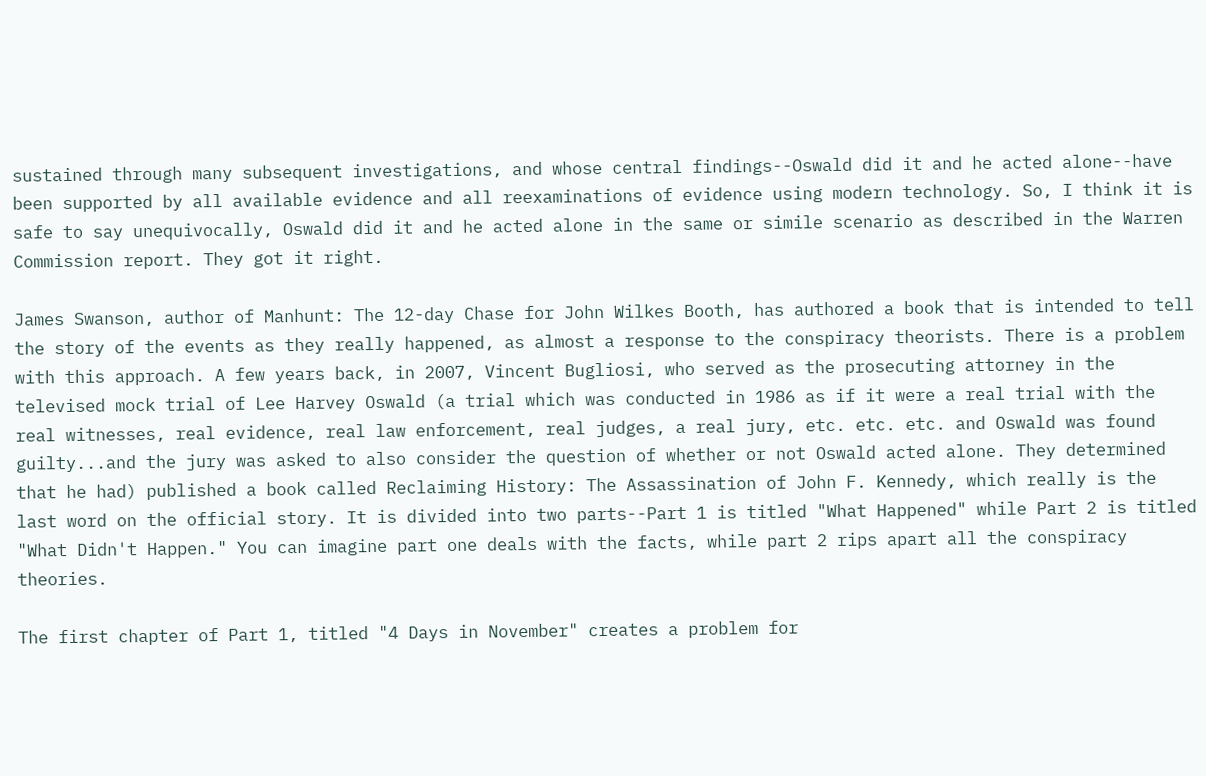sustained through many subsequent investigations, and whose central findings--Oswald did it and he acted alone--have been supported by all available evidence and all reexaminations of evidence using modern technology. So, I think it is safe to say unequivocally, Oswald did it and he acted alone in the same or simile scenario as described in the Warren Commission report. They got it right.

James Swanson, author of Manhunt: The 12-day Chase for John Wilkes Booth, has authored a book that is intended to tell the story of the events as they really happened, as almost a response to the conspiracy theorists. There is a problem with this approach. A few years back, in 2007, Vincent Bugliosi, who served as the prosecuting attorney in the televised mock trial of Lee Harvey Oswald (a trial which was conducted in 1986 as if it were a real trial with the real witnesses, real evidence, real law enforcement, real judges, a real jury, etc. etc. etc. and Oswald was found guilty...and the jury was asked to also consider the question of whether or not Oswald acted alone. They determined that he had) published a book called Reclaiming History: The Assassination of John F. Kennedy, which really is the last word on the official story. It is divided into two parts--Part 1 is titled "What Happened" while Part 2 is titled "What Didn't Happen." You can imagine part one deals with the facts, while part 2 rips apart all the conspiracy theories.

The first chapter of Part 1, titled "4 Days in November" creates a problem for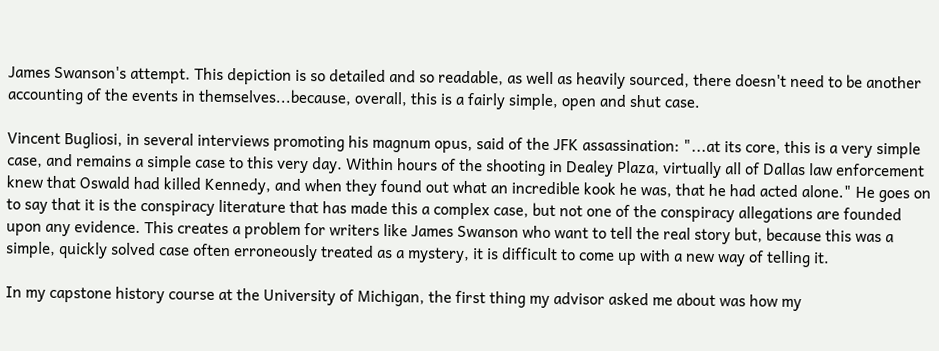James Swanson's attempt. This depiction is so detailed and so readable, as well as heavily sourced, there doesn't need to be another accounting of the events in themselves...because, overall, this is a fairly simple, open and shut case.

Vincent Bugliosi, in several interviews promoting his magnum opus, said of the JFK assassination: "...at its core, this is a very simple case, and remains a simple case to this very day. Within hours of the shooting in Dealey Plaza, virtually all of Dallas law enforcement knew that Oswald had killed Kennedy, and when they found out what an incredible kook he was, that he had acted alone." He goes on to say that it is the conspiracy literature that has made this a complex case, but not one of the conspiracy allegations are founded upon any evidence. This creates a problem for writers like James Swanson who want to tell the real story but, because this was a simple, quickly solved case often erroneously treated as a mystery, it is difficult to come up with a new way of telling it.

In my capstone history course at the University of Michigan, the first thing my advisor asked me about was how my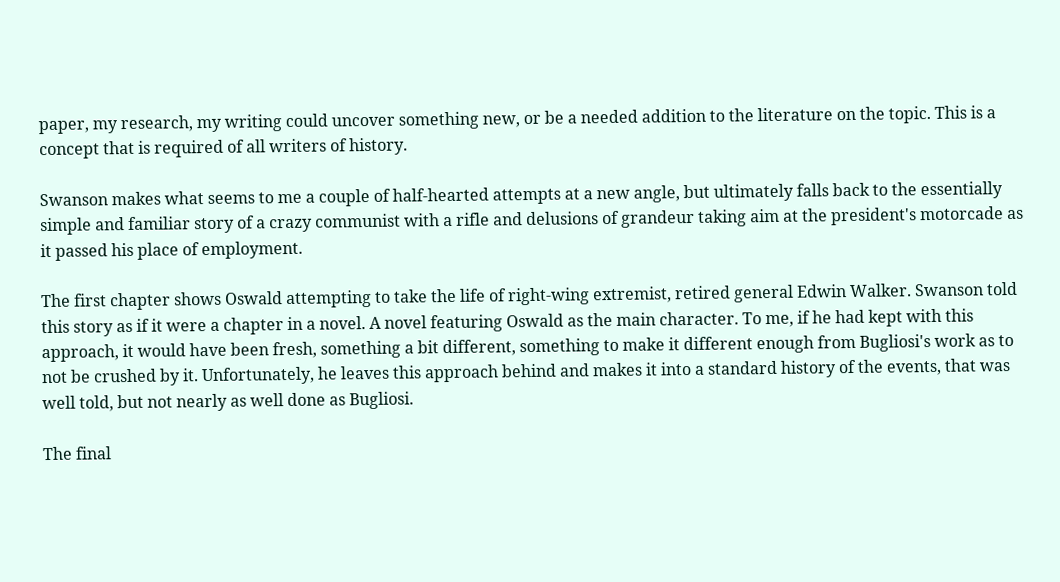paper, my research, my writing could uncover something new, or be a needed addition to the literature on the topic. This is a concept that is required of all writers of history.

Swanson makes what seems to me a couple of half-hearted attempts at a new angle, but ultimately falls back to the essentially simple and familiar story of a crazy communist with a rifle and delusions of grandeur taking aim at the president's motorcade as it passed his place of employment.

The first chapter shows Oswald attempting to take the life of right-wing extremist, retired general Edwin Walker. Swanson told this story as if it were a chapter in a novel. A novel featuring Oswald as the main character. To me, if he had kept with this approach, it would have been fresh, something a bit different, something to make it different enough from Bugliosi's work as to not be crushed by it. Unfortunately, he leaves this approach behind and makes it into a standard history of the events, that was well told, but not nearly as well done as Bugliosi.

The final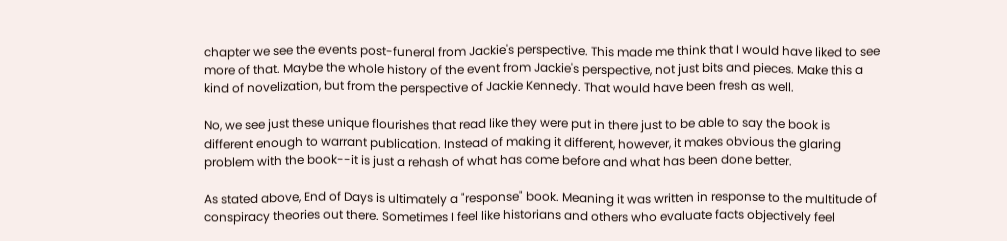chapter we see the events post-funeral from Jackie's perspective. This made me think that I would have liked to see more of that. Maybe the whole history of the event from Jackie's perspective, not just bits and pieces. Make this a kind of novelization, but from the perspective of Jackie Kennedy. That would have been fresh as well.

No, we see just these unique flourishes that read like they were put in there just to be able to say the book is different enough to warrant publication. Instead of making it different, however, it makes obvious the glaring problem with the book--it is just a rehash of what has come before and what has been done better.

As stated above, End of Days is ultimately a "response" book. Meaning it was written in response to the multitude of conspiracy theories out there. Sometimes I feel like historians and others who evaluate facts objectively feel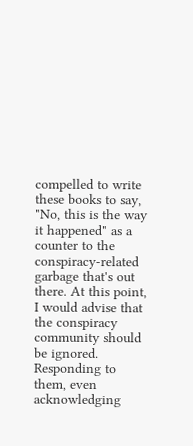compelled to write these books to say, "No, this is the way it happened" as a counter to the conspiracy-related garbage that's out there. At this point, I would advise that the conspiracy community should be ignored. Responding to them, even acknowledging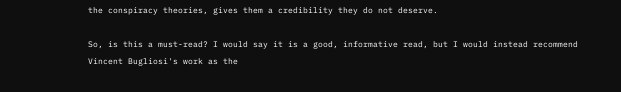the conspiracy theories, gives them a credibility they do not deserve.

So, is this a must-read? I would say it is a good, informative read, but I would instead recommend Vincent Bugliosi's work as the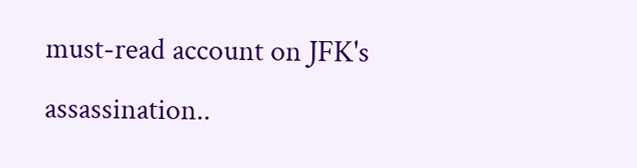must-read account on JFK's assassination..